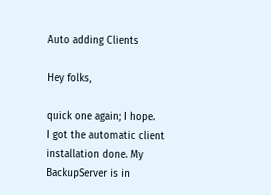Auto adding Clients

Hey folks,

quick one again; I hope.
I got the automatic client installation done. My BackupServer is in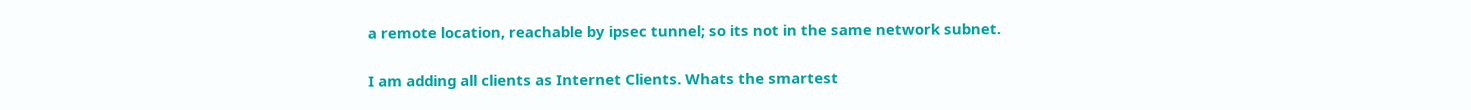a remote location, reachable by ipsec tunnel; so its not in the same network subnet.

I am adding all clients as Internet Clients. Whats the smartest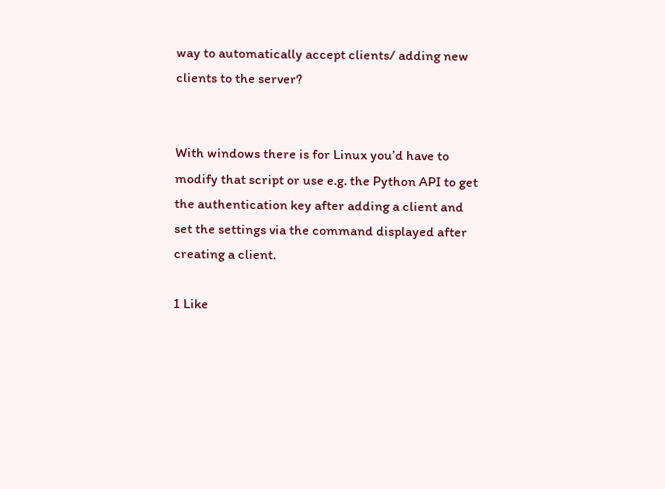way to automatically accept clients/ adding new clients to the server?


With windows there is for Linux you’d have to modify that script or use e.g. the Python API to get the authentication key after adding a client and set the settings via the command displayed after creating a client.

1 Like